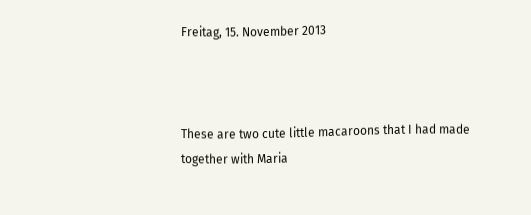Freitag, 15. November 2013



These are two cute little macaroons that I had made together with Maria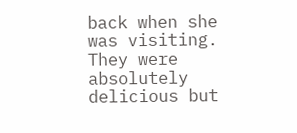back when she was visiting. They were absolutely delicious but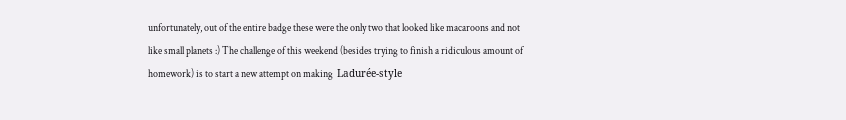unfortunately, out of the entire badge these were the only two that looked like macaroons and not like small planets :) The challenge of this weekend (besides trying to finish a ridiculous amount of homework) is to start a new attempt on making  Ladurée-style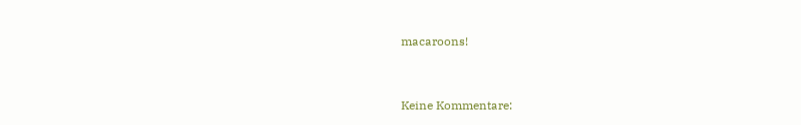macaroons!


Keine Kommentare: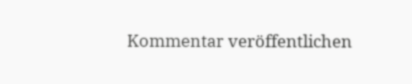Kommentar veröffentlichen